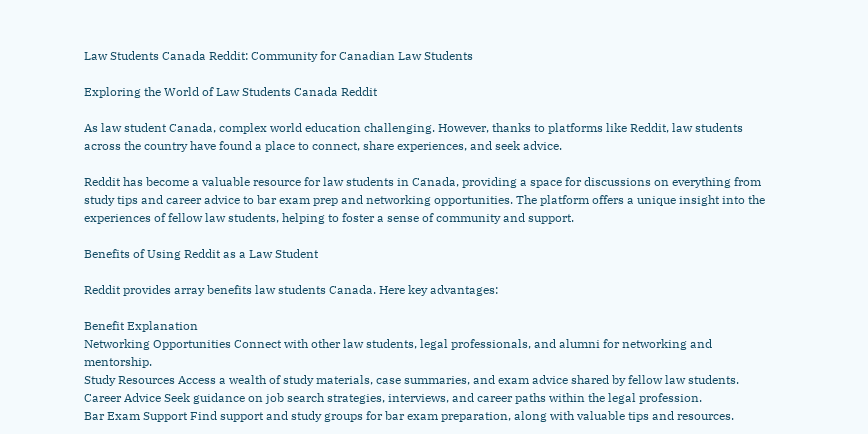Law Students Canada Reddit: Community for Canadian Law Students

Exploring the World of Law Students Canada Reddit

As law student Canada, complex world education challenging. However, thanks to platforms like Reddit, law students across the country have found a place to connect, share experiences, and seek advice.

Reddit has become a valuable resource for law students in Canada, providing a space for discussions on everything from study tips and career advice to bar exam prep and networking opportunities. The platform offers a unique insight into the experiences of fellow law students, helping to foster a sense of community and support.

Benefits of Using Reddit as a Law Student

Reddit provides array benefits law students Canada. Here key advantages:

Benefit Explanation
Networking Opportunities Connect with other law students, legal professionals, and alumni for networking and mentorship.
Study Resources Access a wealth of study materials, case summaries, and exam advice shared by fellow law students.
Career Advice Seek guidance on job search strategies, interviews, and career paths within the legal profession.
Bar Exam Support Find support and study groups for bar exam preparation, along with valuable tips and resources.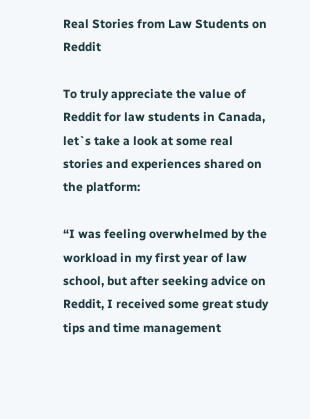Real Stories from Law Students on Reddit

To truly appreciate the value of Reddit for law students in Canada, let`s take a look at some real stories and experiences shared on the platform:

“I was feeling overwhelmed by the workload in my first year of law school, but after seeking advice on Reddit, I received some great study tips and time management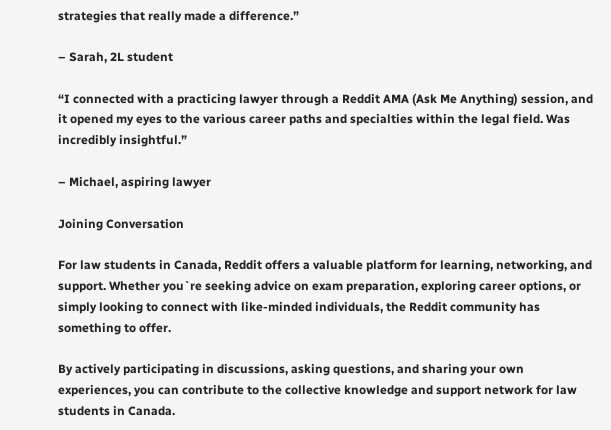strategies that really made a difference.”

– Sarah, 2L student

“I connected with a practicing lawyer through a Reddit AMA (Ask Me Anything) session, and it opened my eyes to the various career paths and specialties within the legal field. Was incredibly insightful.”

– Michael, aspiring lawyer

Joining Conversation

For law students in Canada, Reddit offers a valuable platform for learning, networking, and support. Whether you`re seeking advice on exam preparation, exploring career options, or simply looking to connect with like-minded individuals, the Reddit community has something to offer.

By actively participating in discussions, asking questions, and sharing your own experiences, you can contribute to the collective knowledge and support network for law students in Canada.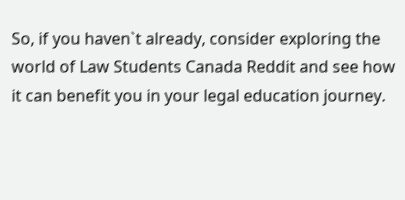So, if you haven`t already, consider exploring the world of Law Students Canada Reddit and see how it can benefit you in your legal education journey.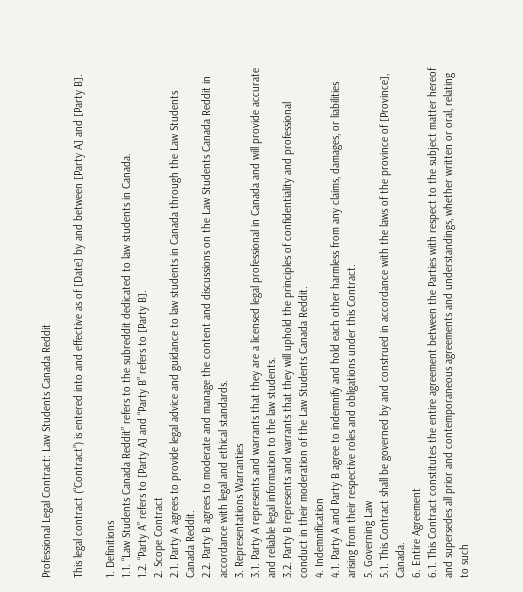Professional Legal Contract: Law Students Canada Reddit

This legal contract (“Contract”) is entered into and effective as of [Date] by and between [Party A] and [Party B].

1. Definitions
1.1. “Law Students Canada Reddit” refers to the subreddit dedicated to law students in Canada.
1.2. “Party A” refers to [Party A] and “Party B” refers to [Party B].
2. Scope Contract
2.1. Party A agrees to provide legal advice and guidance to law students in Canada through the Law Students Canada Reddit.
2.2. Party B agrees to moderate and manage the content and discussions on the Law Students Canada Reddit in accordance with legal and ethical standards.
3. Representations Warranties
3.1. Party A represents and warrants that they are a licensed legal professional in Canada and will provide accurate and reliable legal information to the law students.
3.2. Party B represents and warrants that they will uphold the principles of confidentiality and professional conduct in their moderation of the Law Students Canada Reddit.
4. Indemnification
4.1. Party A and Party B agree to indemnify and hold each other harmless from any claims, damages, or liabilities arising from their respective roles and obligations under this Contract.
5. Governing Law
5.1. This Contract shall be governed by and construed in accordance with the laws of the province of [Province], Canada.
6. Entire Agreement
6.1. This Contract constitutes the entire agreement between the Parties with respect to the subject matter hereof and supersedes all prior and contemporaneous agreements and understandings, whether written or oral, relating to such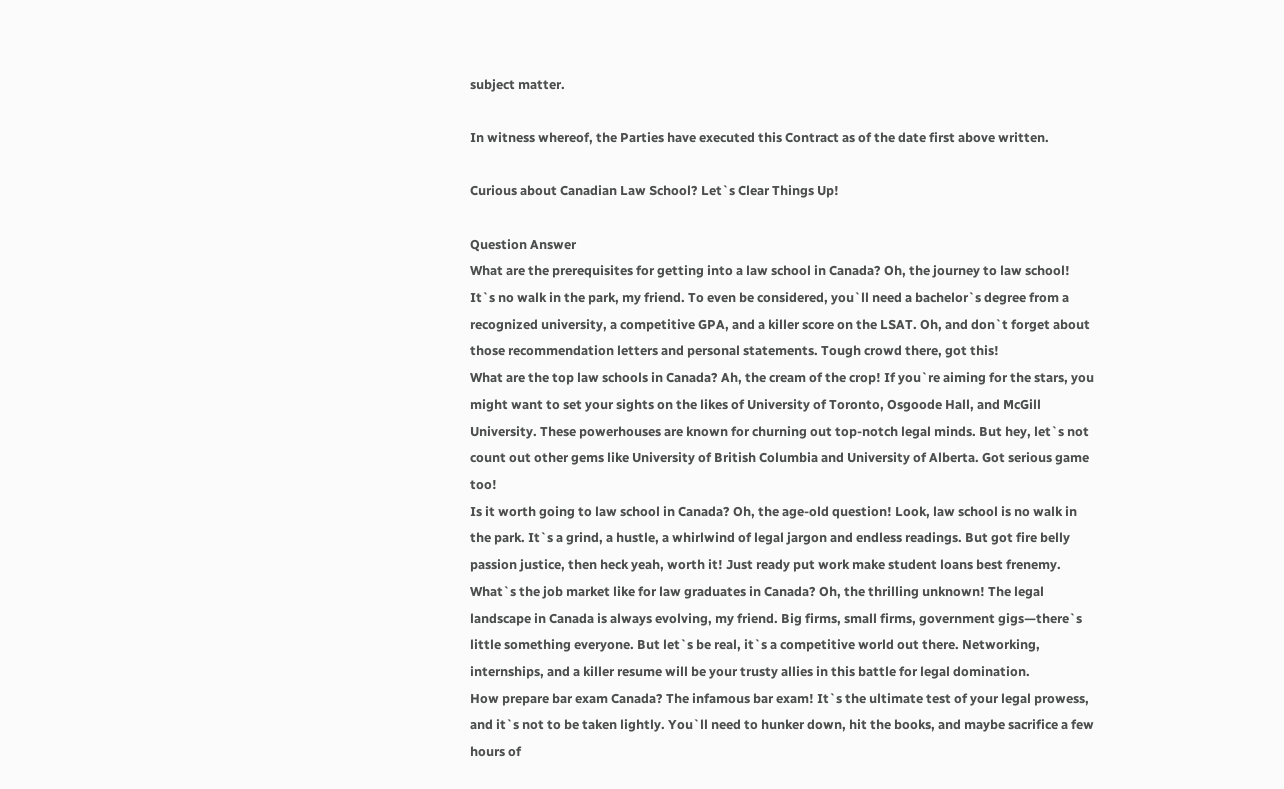subject matter.

In witness whereof, the Parties have executed this Contract as of the date first above written.

Curious about Canadian Law School? Let`s Clear Things Up!

Question Answer
What are the prerequisites for getting into a law school in Canada? Oh, the journey to law school! It`s no walk in the park, my friend. To even be considered, you`ll need a bachelor`s degree from a recognized university, a competitive GPA, and a killer score on the LSAT. Oh, and don`t forget about those recommendation letters and personal statements. Tough crowd there, got this!
What are the top law schools in Canada? Ah, the cream of the crop! If you`re aiming for the stars, you might want to set your sights on the likes of University of Toronto, Osgoode Hall, and McGill University. These powerhouses are known for churning out top-notch legal minds. But hey, let`s not count out other gems like University of British Columbia and University of Alberta. Got serious game too!
Is it worth going to law school in Canada? Oh, the age-old question! Look, law school is no walk in the park. It`s a grind, a hustle, a whirlwind of legal jargon and endless readings. But got fire belly passion justice, then heck yeah, worth it! Just ready put work make student loans best frenemy.
What`s the job market like for law graduates in Canada? Oh, the thrilling unknown! The legal landscape in Canada is always evolving, my friend. Big firms, small firms, government gigs—there`s little something everyone. But let`s be real, it`s a competitive world out there. Networking, internships, and a killer resume will be your trusty allies in this battle for legal domination.
How prepare bar exam Canada? The infamous bar exam! It`s the ultimate test of your legal prowess, and it`s not to be taken lightly. You`ll need to hunker down, hit the books, and maybe sacrifice a few hours of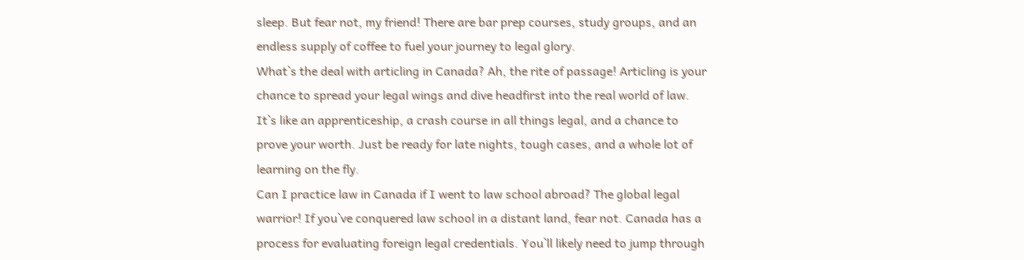sleep. But fear not, my friend! There are bar prep courses, study groups, and an endless supply of coffee to fuel your journey to legal glory.
What`s the deal with articling in Canada? Ah, the rite of passage! Articling is your chance to spread your legal wings and dive headfirst into the real world of law. It`s like an apprenticeship, a crash course in all things legal, and a chance to prove your worth. Just be ready for late nights, tough cases, and a whole lot of learning on the fly.
Can I practice law in Canada if I went to law school abroad? The global legal warrior! If you`ve conquered law school in a distant land, fear not. Canada has a process for evaluating foreign legal credentials. You`ll likely need to jump through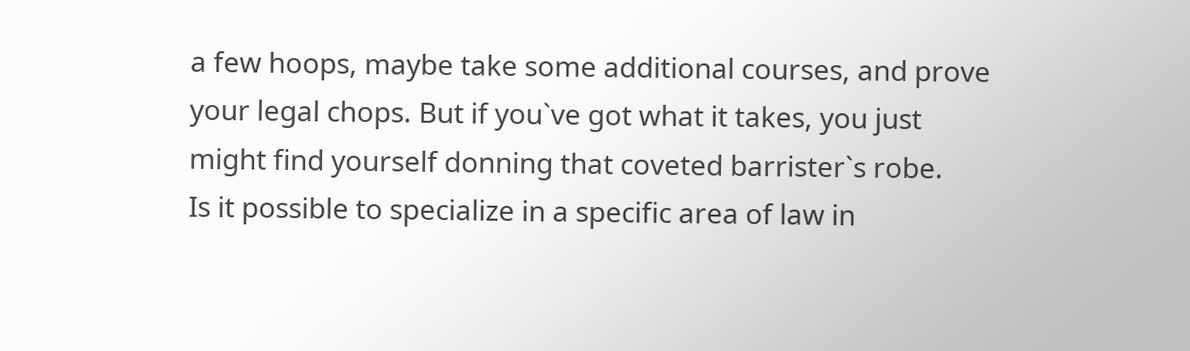a few hoops, maybe take some additional courses, and prove your legal chops. But if you`ve got what it takes, you just might find yourself donning that coveted barrister`s robe.
Is it possible to specialize in a specific area of law in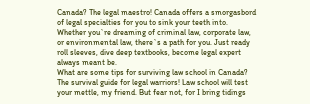Canada? The legal maestro! Canada offers a smorgasbord of legal specialties for you to sink your teeth into. Whether you`re dreaming of criminal law, corporate law, or environmental law, there`s a path for you. Just ready roll sleeves, dive deep textbooks, become legal expert always meant be.
What are some tips for surviving law school in Canada? The survival guide for legal warriors! Law school will test your mettle, my friend. But fear not, for I bring tidings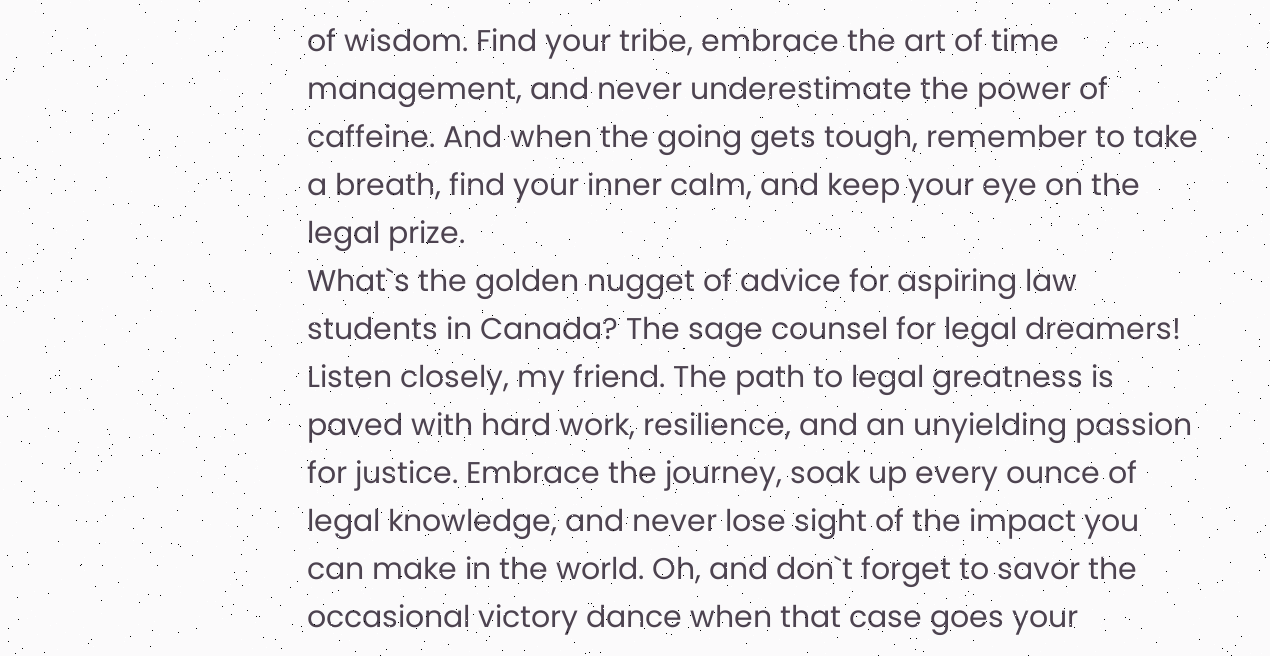of wisdom. Find your tribe, embrace the art of time management, and never underestimate the power of caffeine. And when the going gets tough, remember to take a breath, find your inner calm, and keep your eye on the legal prize.
What`s the golden nugget of advice for aspiring law students in Canada? The sage counsel for legal dreamers! Listen closely, my friend. The path to legal greatness is paved with hard work, resilience, and an unyielding passion for justice. Embrace the journey, soak up every ounce of legal knowledge, and never lose sight of the impact you can make in the world. Oh, and don`t forget to savor the occasional victory dance when that case goes your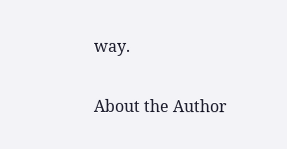way.

About the Author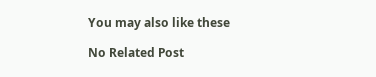You may also like these

No Related Post